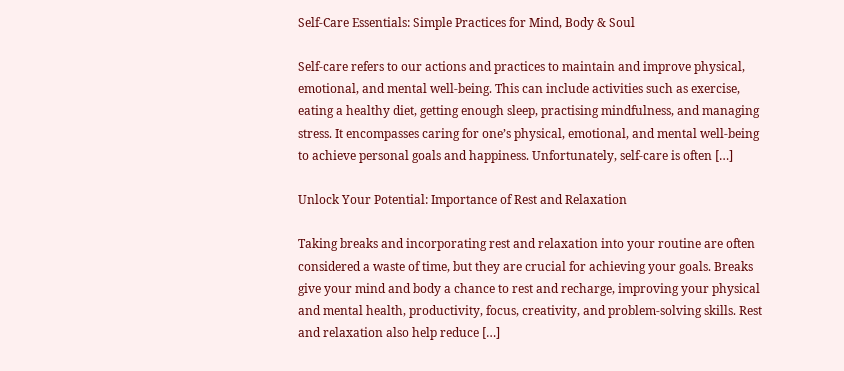Self-Care Essentials: Simple Practices for Mind, Body & Soul

Self-care refers to our actions and practices to maintain and improve physical, emotional, and mental well-being. This can include activities such as exercise, eating a healthy diet, getting enough sleep, practising mindfulness, and managing stress. It encompasses caring for one’s physical, emotional, and mental well-being to achieve personal goals and happiness. Unfortunately, self-care is often […]

Unlock Your Potential: Importance of Rest and Relaxation

Taking breaks and incorporating rest and relaxation into your routine are often considered a waste of time, but they are crucial for achieving your goals. Breaks give your mind and body a chance to rest and recharge, improving your physical and mental health, productivity, focus, creativity, and problem-solving skills. Rest and relaxation also help reduce […]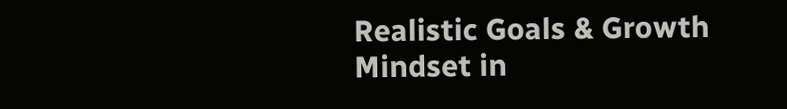Realistic Goals & Growth Mindset in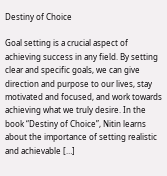Destiny of Choice

Goal setting is a crucial aspect of achieving success in any field. By setting clear and specific goals, we can give direction and purpose to our lives, stay motivated and focused, and work towards achieving what we truly desire. In the book “Destiny of Choice”, Nitin learns about the importance of setting realistic and achievable […]